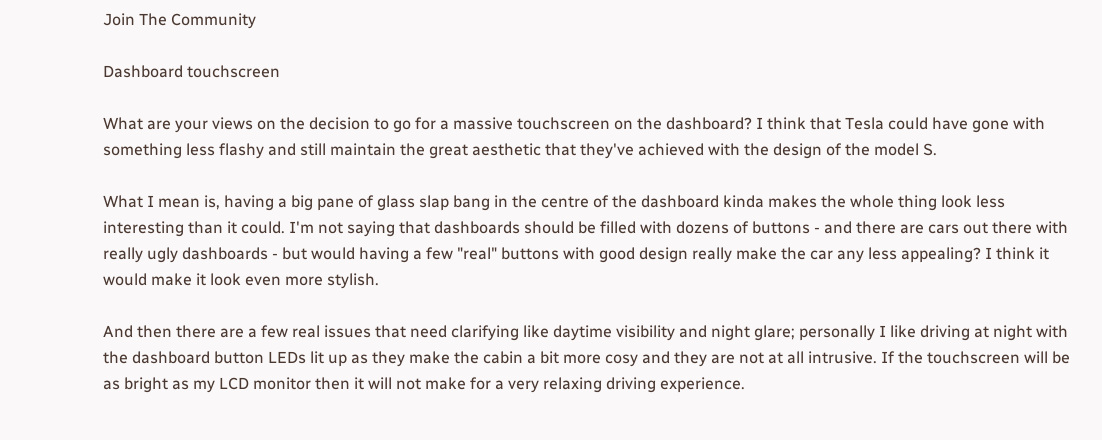Join The Community

Dashboard touchscreen

What are your views on the decision to go for a massive touchscreen on the dashboard? I think that Tesla could have gone with something less flashy and still maintain the great aesthetic that they've achieved with the design of the model S.

What I mean is, having a big pane of glass slap bang in the centre of the dashboard kinda makes the whole thing look less interesting than it could. I'm not saying that dashboards should be filled with dozens of buttons - and there are cars out there with really ugly dashboards - but would having a few "real" buttons with good design really make the car any less appealing? I think it would make it look even more stylish.

And then there are a few real issues that need clarifying like daytime visibility and night glare; personally I like driving at night with the dashboard button LEDs lit up as they make the cabin a bit more cosy and they are not at all intrusive. If the touchscreen will be as bright as my LCD monitor then it will not make for a very relaxing driving experience.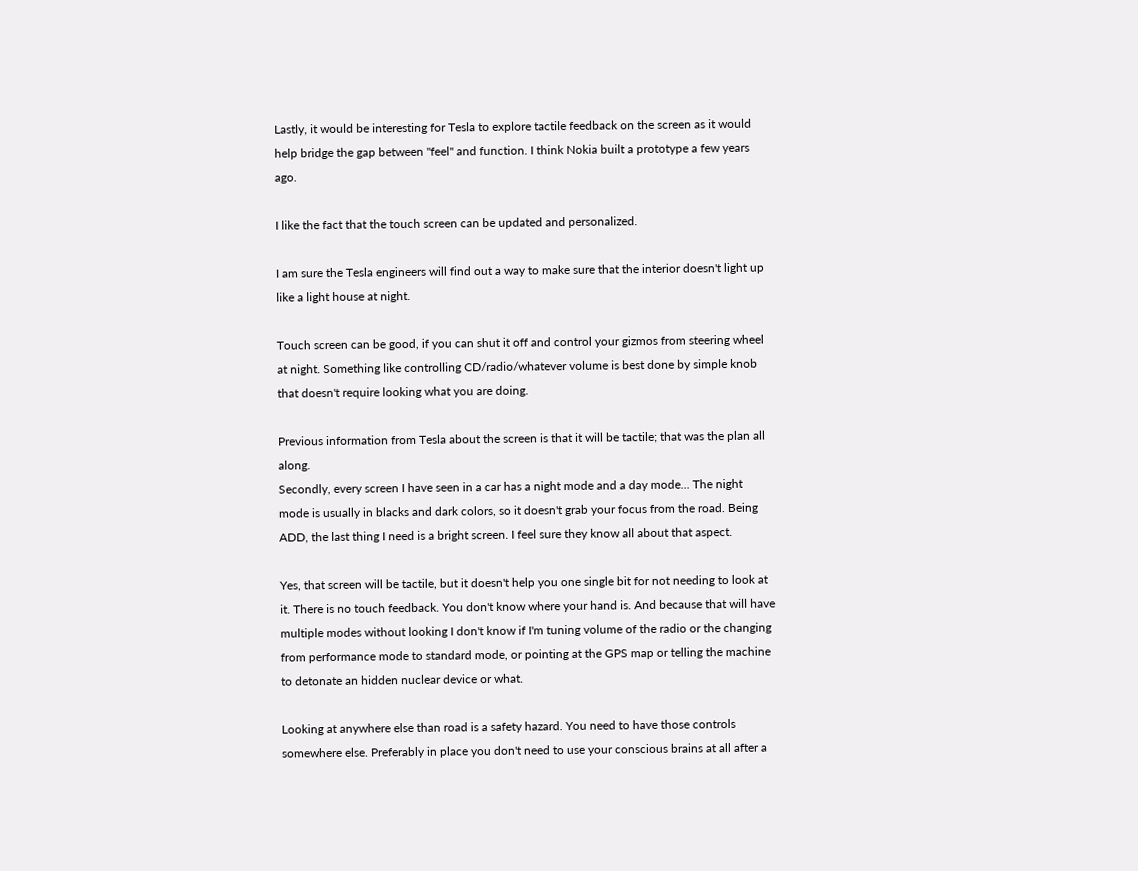Lastly, it would be interesting for Tesla to explore tactile feedback on the screen as it would help bridge the gap between "feel" and function. I think Nokia built a prototype a few years ago.

I like the fact that the touch screen can be updated and personalized.

I am sure the Tesla engineers will find out a way to make sure that the interior doesn't light up like a light house at night.

Touch screen can be good, if you can shut it off and control your gizmos from steering wheel at night. Something like controlling CD/radio/whatever volume is best done by simple knob that doesn't require looking what you are doing.

Previous information from Tesla about the screen is that it will be tactile; that was the plan all along.
Secondly, every screen I have seen in a car has a night mode and a day mode... The night mode is usually in blacks and dark colors, so it doesn't grab your focus from the road. Being ADD, the last thing I need is a bright screen. I feel sure they know all about that aspect.

Yes, that screen will be tactile, but it doesn't help you one single bit for not needing to look at it. There is no touch feedback. You don't know where your hand is. And because that will have multiple modes without looking I don't know if I'm tuning volume of the radio or the changing from performance mode to standard mode, or pointing at the GPS map or telling the machine to detonate an hidden nuclear device or what.

Looking at anywhere else than road is a safety hazard. You need to have those controls somewhere else. Preferably in place you don't need to use your conscious brains at all after a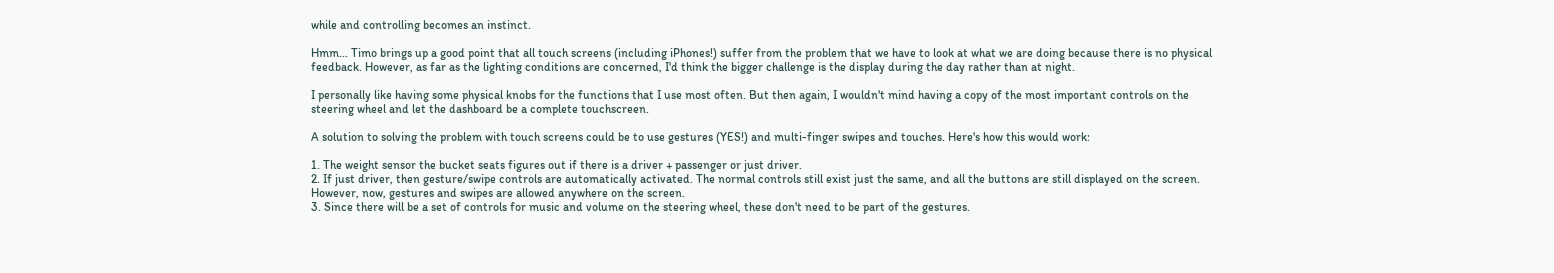while and controlling becomes an instinct.

Hmm... Timo brings up a good point that all touch screens (including iPhones!) suffer from the problem that we have to look at what we are doing because there is no physical feedback. However, as far as the lighting conditions are concerned, I'd think the bigger challenge is the display during the day rather than at night.

I personally like having some physical knobs for the functions that I use most often. But then again, I wouldn't mind having a copy of the most important controls on the steering wheel and let the dashboard be a complete touchscreen.

A solution to solving the problem with touch screens could be to use gestures (YES!) and multi-finger swipes and touches. Here's how this would work:

1. The weight sensor the bucket seats figures out if there is a driver + passenger or just driver.
2. If just driver, then gesture/swipe controls are automatically activated. The normal controls still exist just the same, and all the buttons are still displayed on the screen. However, now, gestures and swipes are allowed anywhere on the screen.
3. Since there will be a set of controls for music and volume on the steering wheel, these don't need to be part of the gestures.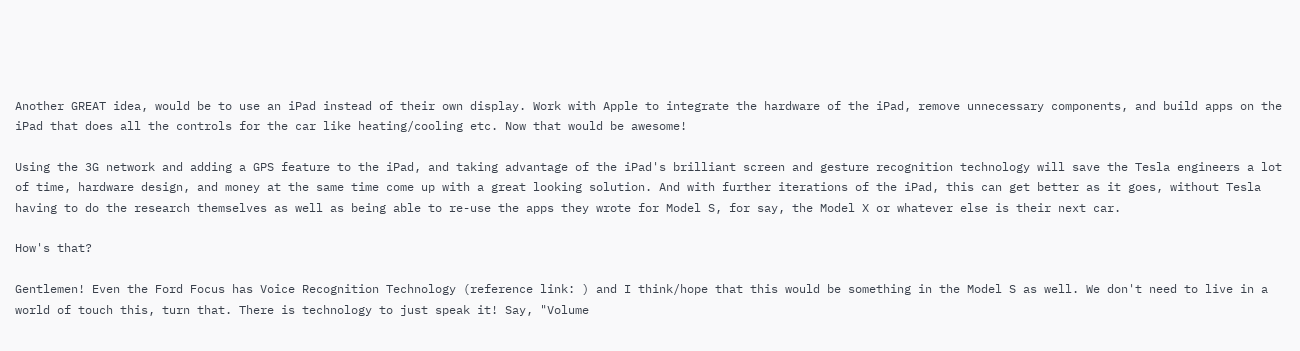Another GREAT idea, would be to use an iPad instead of their own display. Work with Apple to integrate the hardware of the iPad, remove unnecessary components, and build apps on the iPad that does all the controls for the car like heating/cooling etc. Now that would be awesome!

Using the 3G network and adding a GPS feature to the iPad, and taking advantage of the iPad's brilliant screen and gesture recognition technology will save the Tesla engineers a lot of time, hardware design, and money at the same time come up with a great looking solution. And with further iterations of the iPad, this can get better as it goes, without Tesla having to do the research themselves as well as being able to re-use the apps they wrote for Model S, for say, the Model X or whatever else is their next car.

How's that?

Gentlemen! Even the Ford Focus has Voice Recognition Technology (reference link: ) and I think/hope that this would be something in the Model S as well. We don't need to live in a world of touch this, turn that. There is technology to just speak it! Say, "Volume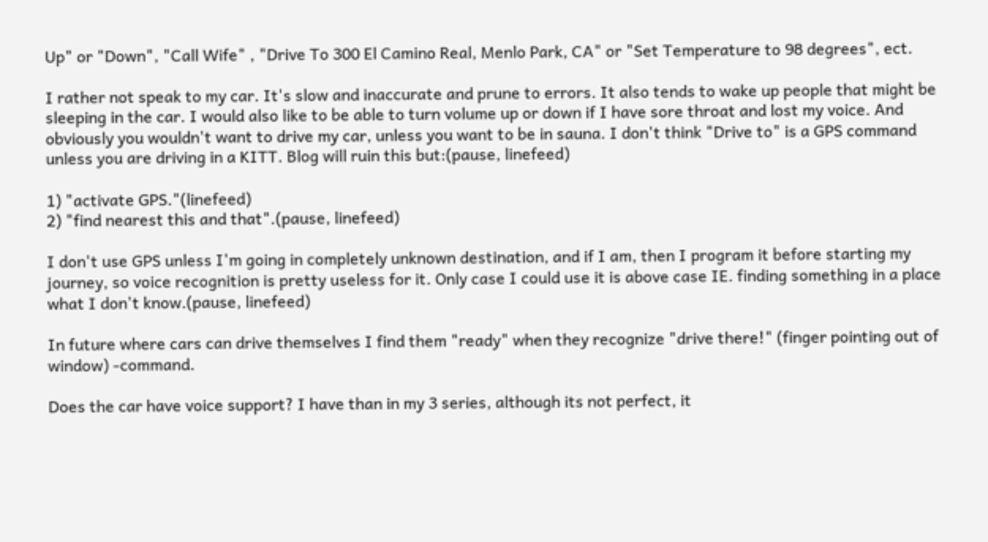Up" or "Down", "Call Wife" , "Drive To 300 El Camino Real, Menlo Park, CA" or "Set Temperature to 98 degrees", ect.

I rather not speak to my car. It's slow and inaccurate and prune to errors. It also tends to wake up people that might be sleeping in the car. I would also like to be able to turn volume up or down if I have sore throat and lost my voice. And obviously you wouldn't want to drive my car, unless you want to be in sauna. I don't think "Drive to" is a GPS command unless you are driving in a KITT. Blog will ruin this but:(pause, linefeed)

1) "activate GPS."(linefeed)
2) "find nearest this and that".(pause, linefeed)

I don't use GPS unless I'm going in completely unknown destination, and if I am, then I program it before starting my journey, so voice recognition is pretty useless for it. Only case I could use it is above case IE. finding something in a place what I don't know.(pause, linefeed)

In future where cars can drive themselves I find them "ready" when they recognize "drive there!" (finger pointing out of window) -command.

Does the car have voice support? I have than in my 3 series, although its not perfect, it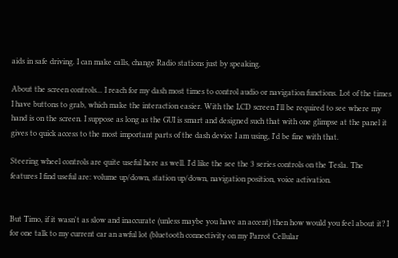aids in safe driving. I can make calls, change Radio stations just by speaking.

About the screen controls... I reach for my dash most times to control audio or navigation functions. Lot of the times I have buttons to grab, which make the interaction easier. With the LCD screen I'll be required to see where my hand is on the screen. I suppose as long as the GUI is smart and designed such that with one glimpse at the panel it gives to quick access to the most important parts of the dash device I am using, I'd be fine with that.

Steering wheel controls are quite useful here as well. I'd like the see the 3 series controls on the Tesla. The features I find useful are: volume up/down, station up/down, navigation position, voice activation.


But Timo, if it wasn't as slow and inaccurate (unless maybe you have an accent) then how would you feel about it? I for one talk to my current car an awful lot (bluetooth connectivity on my Parrot Cellular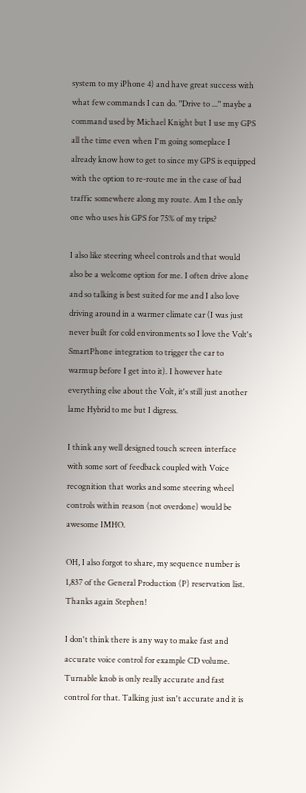system to my iPhone 4) and have great success with what few commands I can do. "Drive to ..." maybe a command used by Michael Knight but I use my GPS all the time even when I'm going someplace I already know how to get to since my GPS is equipped with the option to re-route me in the case of bad traffic somewhere along my route. Am I the only one who uses his GPS for 75% of my trips?

I also like steering wheel controls and that would also be a welcome option for me. I often drive alone and so talking is best suited for me and I also love driving around in a warmer climate car (I was just never built for cold environments so I love the Volt's SmartPhone integration to trigger the car to warmup before I get into it). I however hate everything else about the Volt, it's still just another lame Hybrid to me but I digress.

I think any well designed touch screen interface with some sort of feedback coupled with Voice recognition that works and some steering wheel controls within reason (not overdone) would be awesome IMHO.

OH, I also forgot to share, my sequence number is 1,837 of the General Production (P) reservation list. Thanks again Stephen!

I don't think there is any way to make fast and accurate voice control for example CD volume. Turnable knob is only really accurate and fast control for that. Talking just isn't accurate and it is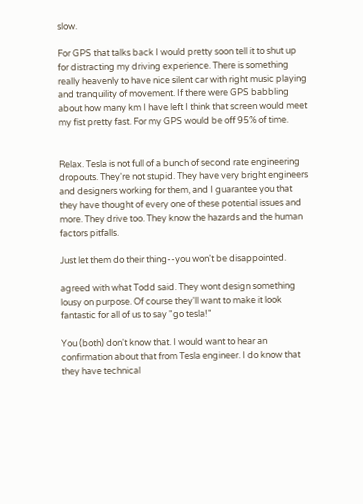slow.

For GPS that talks back I would pretty soon tell it to shut up for distracting my driving experience. There is something really heavenly to have nice silent car with right music playing and tranquility of movement. If there were GPS babbling about how many km I have left I think that screen would meet my fist pretty fast. For my GPS would be off 95% of time.


Relax. Tesla is not full of a bunch of second rate engineering dropouts. They're not stupid. They have very bright engineers and designers working for them, and I guarantee you that they have thought of every one of these potential issues and more. They drive too. They know the hazards and the human factors pitfalls.

Just let them do their thing--you won't be disappointed.

agreed with what Todd said. They wont design something lousy on purpose. Of course they'll want to make it look fantastic for all of us to say "go tesla!"

You (both) don't know that. I would want to hear an confirmation about that from Tesla engineer. I do know that they have technical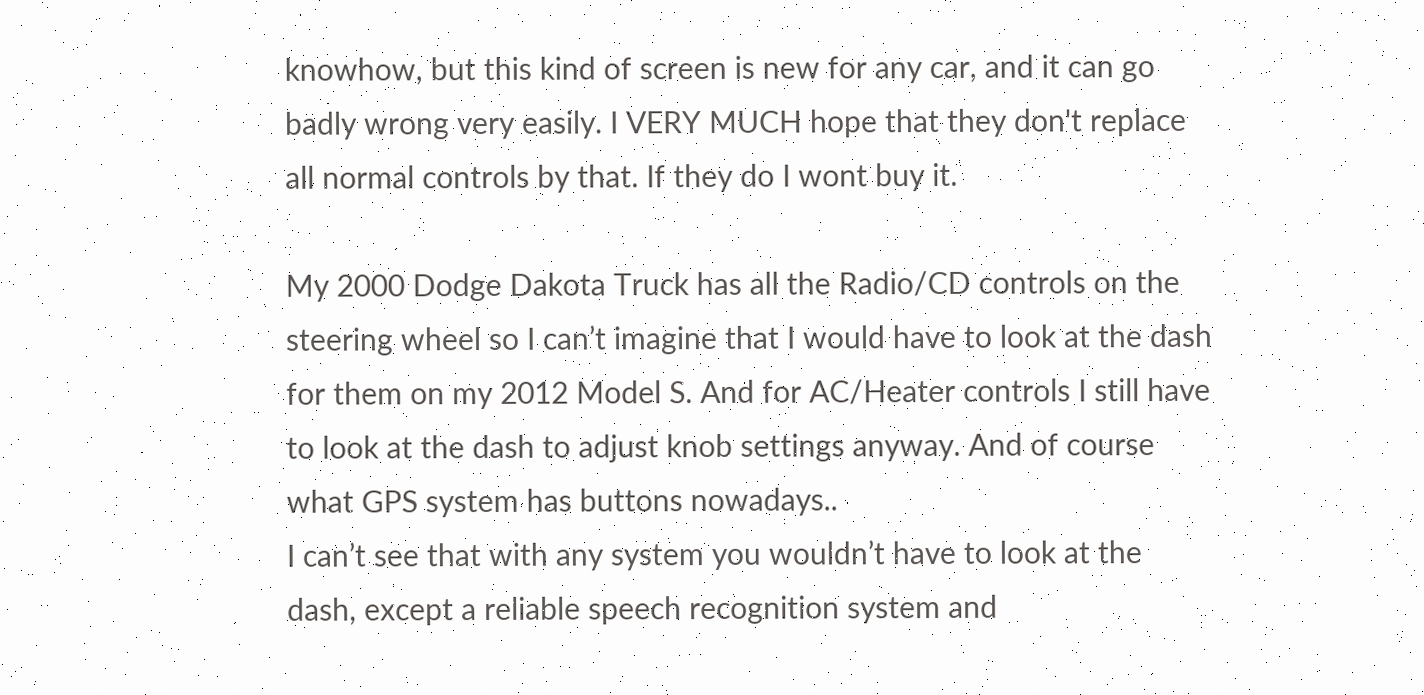knowhow, but this kind of screen is new for any car, and it can go badly wrong very easily. I VERY MUCH hope that they don't replace all normal controls by that. If they do I wont buy it.

My 2000 Dodge Dakota Truck has all the Radio/CD controls on the steering wheel so I can’t imagine that I would have to look at the dash for them on my 2012 Model S. And for AC/Heater controls I still have to look at the dash to adjust knob settings anyway. And of course what GPS system has buttons nowadays..
I can’t see that with any system you wouldn’t have to look at the dash, except a reliable speech recognition system and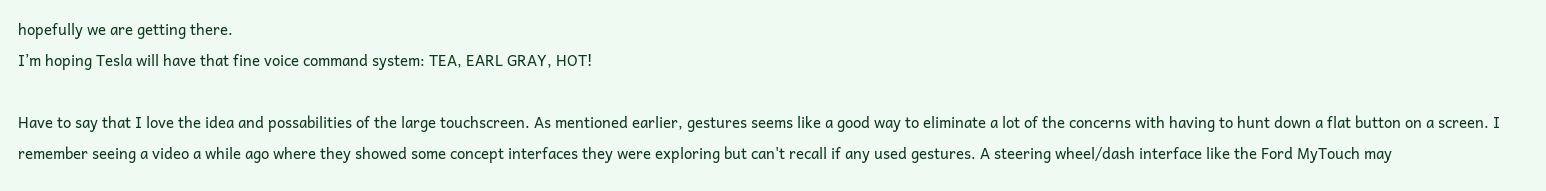hopefully we are getting there.
I’m hoping Tesla will have that fine voice command system: TEA, EARL GRAY, HOT!

Have to say that I love the idea and possabilities of the large touchscreen. As mentioned earlier, gestures seems like a good way to eliminate a lot of the concerns with having to hunt down a flat button on a screen. I remember seeing a video a while ago where they showed some concept interfaces they were exploring but can't recall if any used gestures. A steering wheel/dash interface like the Ford MyTouch may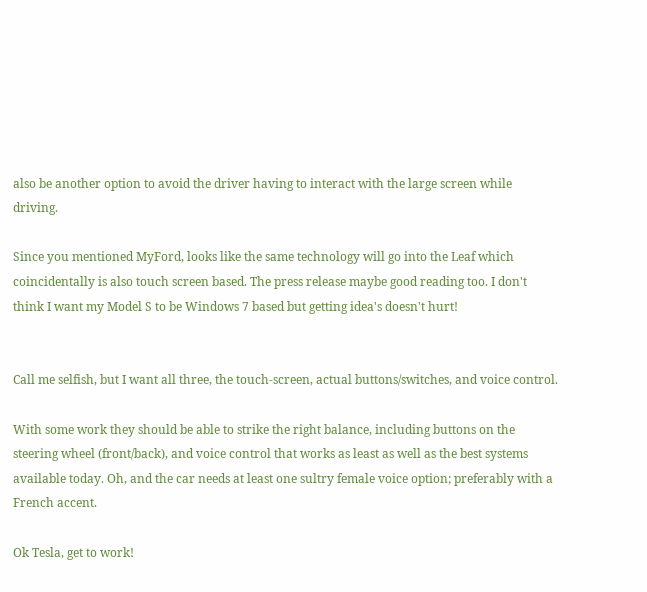also be another option to avoid the driver having to interact with the large screen while driving.

Since you mentioned MyFord, looks like the same technology will go into the Leaf which coincidentally is also touch screen based. The press release maybe good reading too. I don't think I want my Model S to be Windows 7 based but getting idea's doesn't hurt!


Call me selfish, but I want all three, the touch-screen, actual buttons/switches, and voice control.

With some work they should be able to strike the right balance, including buttons on the steering wheel (front/back), and voice control that works as least as well as the best systems available today. Oh, and the car needs at least one sultry female voice option; preferably with a French accent.

Ok Tesla, get to work!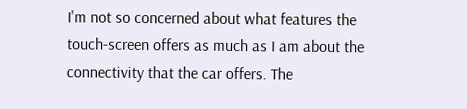I'm not so concerned about what features the touch-screen offers as much as I am about the connectivity that the car offers. The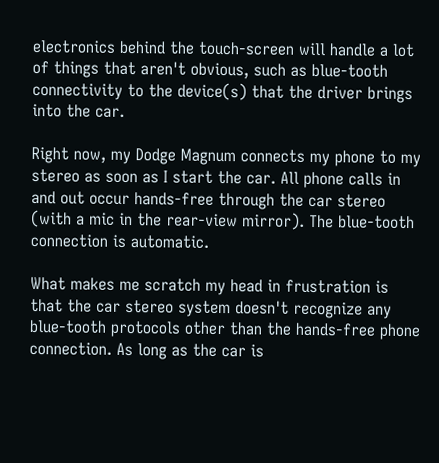electronics behind the touch-screen will handle a lot of things that aren't obvious, such as blue-tooth connectivity to the device(s) that the driver brings into the car.

Right now, my Dodge Magnum connects my phone to my stereo as soon as I start the car. All phone calls in and out occur hands-free through the car stereo (with a mic in the rear-view mirror). The blue-tooth connection is automatic.

What makes me scratch my head in frustration is that the car stereo system doesn't recognize any blue-tooth protocols other than the hands-free phone connection. As long as the car is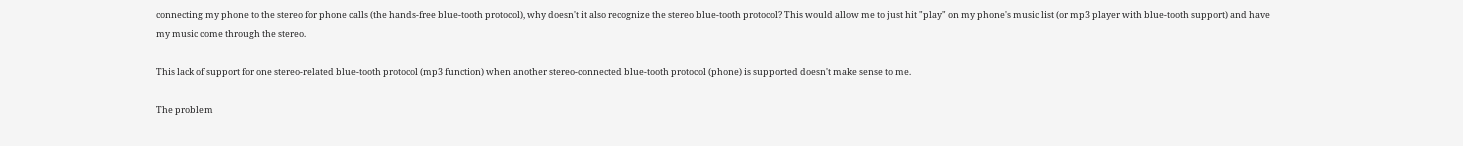connecting my phone to the stereo for phone calls (the hands-free blue-tooth protocol), why doesn't it also recognize the stereo blue-tooth protocol? This would allow me to just hit "play" on my phone's music list (or mp3 player with blue-tooth support) and have my music come through the stereo.

This lack of support for one stereo-related blue-tooth protocol (mp3 function) when another stereo-connected blue-tooth protocol (phone) is supported doesn't make sense to me.

The problem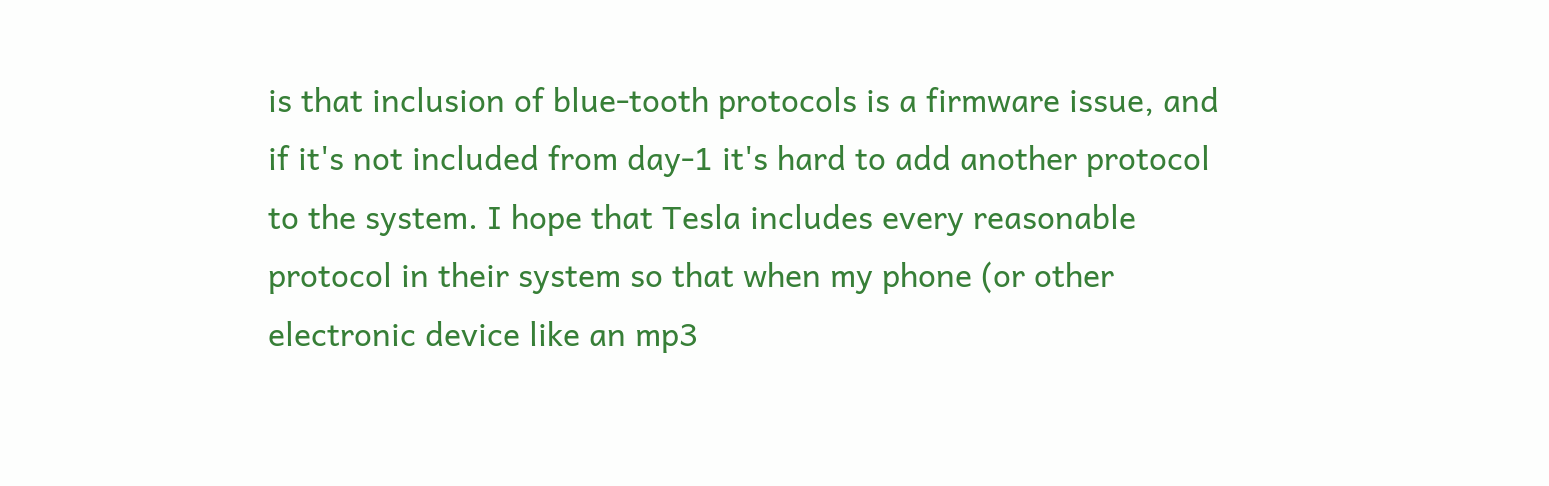is that inclusion of blue-tooth protocols is a firmware issue, and if it's not included from day-1 it's hard to add another protocol to the system. I hope that Tesla includes every reasonable protocol in their system so that when my phone (or other electronic device like an mp3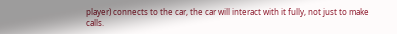player) connects to the car, the car will interact with it fully, not just to make calls.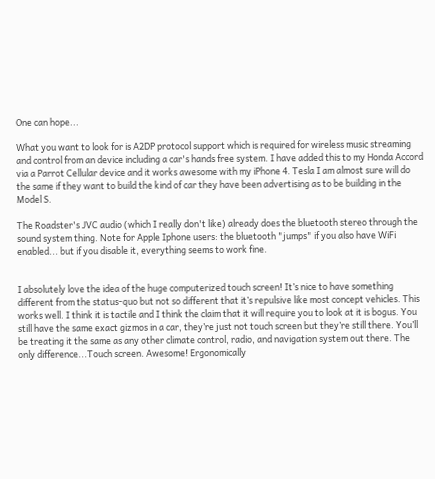One can hope...

What you want to look for is A2DP protocol support which is required for wireless music streaming and control from an device including a car's hands free system. I have added this to my Honda Accord via a Parrot Cellular device and it works awesome with my iPhone 4. Tesla I am almost sure will do the same if they want to build the kind of car they have been advertising as to be building in the Model S.

The Roadster's JVC audio (which I really don't like) already does the bluetooth stereo through the sound system thing. Note for Apple Iphone users: the bluetooth "jumps" if you also have WiFi enabled... but if you disable it, everything seems to work fine.


I absolutely love the idea of the huge computerized touch screen! It’s nice to have something different from the status-quo but not so different that it’s repulsive like most concept vehicles. This works well. I think it is tactile and I think the claim that it will require you to look at it is bogus. You still have the same exact gizmos in a car, they’re just not touch screen but they’re still there. You’ll be treating it the same as any other climate control, radio, and navigation system out there. The only difference...Touch screen. Awesome! Ergonomically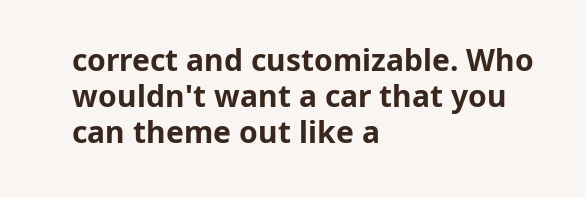correct and customizable. Who wouldn't want a car that you can theme out like a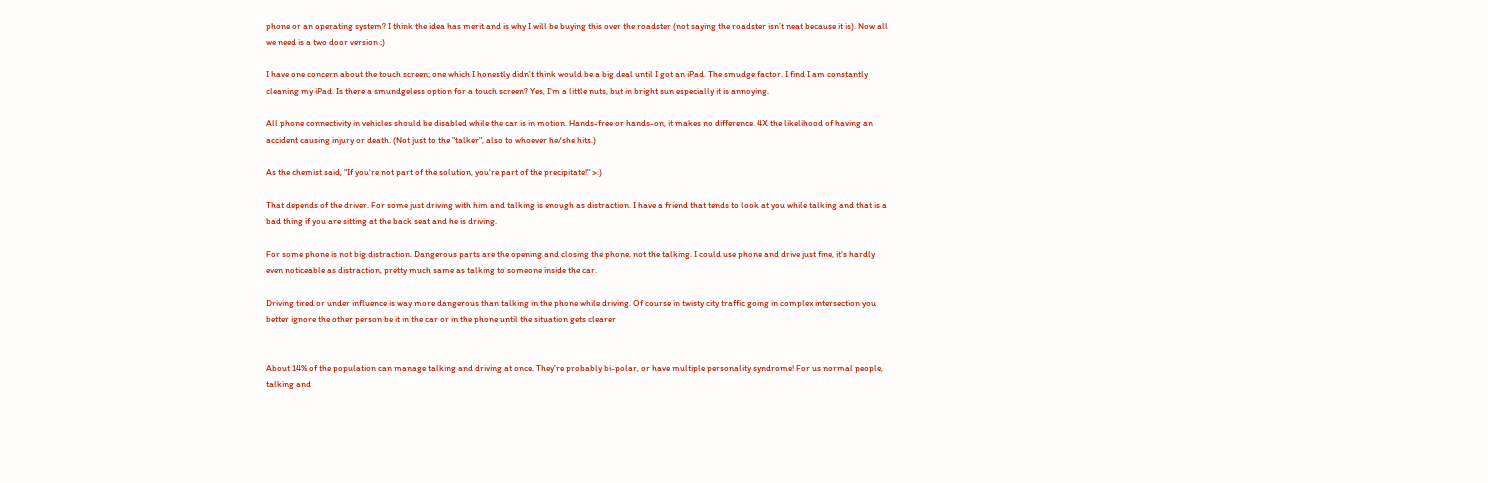phone or an operating system? I think the idea has merit and is why I will be buying this over the roadster (not saying the roadster isn’t neat because it is). Now all we need is a two door version ;)

I have one concern about the touch screen; one which I honestly didn't think would be a big deal until I got an iPad. The smudge factor. I find I am constantly cleaning my iPad. Is there a smundgeless option for a touch screen? Yes, I'm a little nuts, but in bright sun especially it is annoying.

All phone connectivity in vehicles should be disabled while the car is in motion. Hands-free or hands-on, it makes no difference. 4X the likelihood of having an accident causing injury or death. (Not just to the "talker", also to whoever he/she hits.)

As the chemist said, "If you're not part of the solution, you're part of the precipitate!" >:)

That depends of the driver. For some just driving with him and talking is enough as distraction. I have a friend that tends to look at you while talking and that is a bad thing if you are sitting at the back seat and he is driving.

For some phone is not big distraction. Dangerous parts are the opening and closing the phone, not the talking. I could use phone and drive just fine, it's hardly even noticeable as distraction, pretty much same as talking to someone inside the car.

Driving tired or under influence is way more dangerous than talking in the phone while driving. Of course in twisty city traffic going in complex intersection you better ignore the other person be it in the car or in the phone until the situation gets clearer


About 14% of the population can manage talking and driving at once. They're probably bi-polar, or have multiple personality syndrome! For us normal people, talking and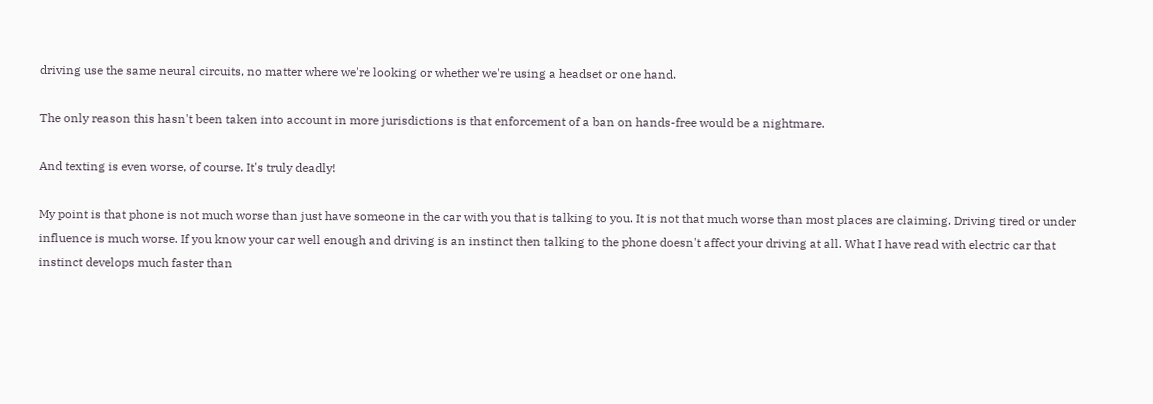driving use the same neural circuits, no matter where we're looking or whether we're using a headset or one hand.

The only reason this hasn't been taken into account in more jurisdictions is that enforcement of a ban on hands-free would be a nightmare.

And texting is even worse, of course. It's truly deadly!

My point is that phone is not much worse than just have someone in the car with you that is talking to you. It is not that much worse than most places are claiming. Driving tired or under influence is much worse. If you know your car well enough and driving is an instinct then talking to the phone doesn't affect your driving at all. What I have read with electric car that instinct develops much faster than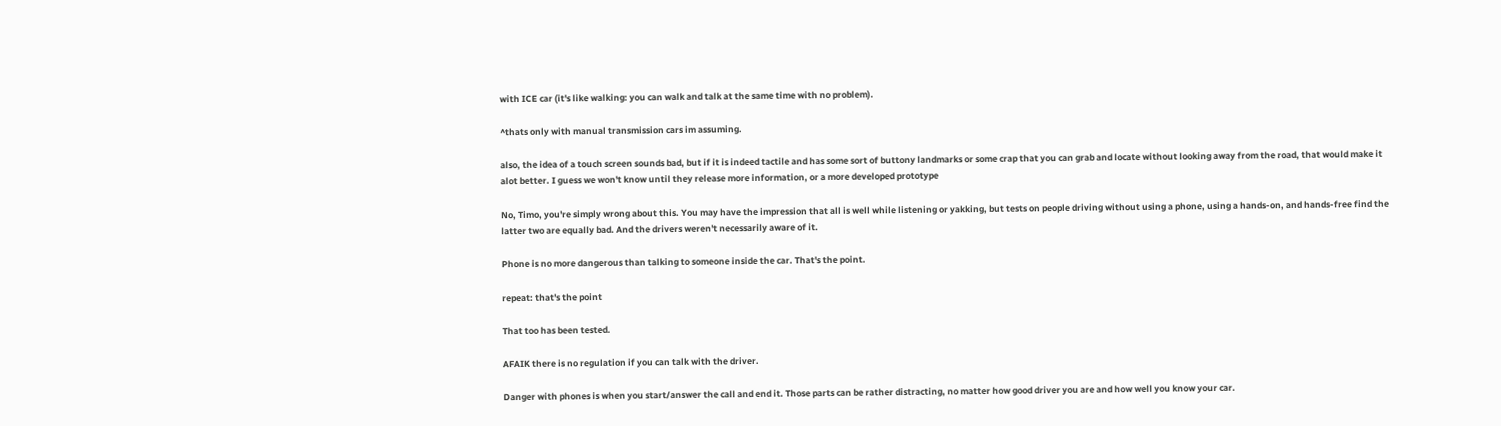with ICE car (it's like walking: you can walk and talk at the same time with no problem).

^thats only with manual transmission cars im assuming.

also, the idea of a touch screen sounds bad, but if it is indeed tactile and has some sort of buttony landmarks or some crap that you can grab and locate without looking away from the road, that would make it alot better. I guess we won't know until they release more information, or a more developed prototype

No, Timo, you're simply wrong about this. You may have the impression that all is well while listening or yakking, but tests on people driving without using a phone, using a hands-on, and hands-free find the latter two are equally bad. And the drivers weren't necessarily aware of it.

Phone is no more dangerous than talking to someone inside the car. That's the point.

repeat: that's the point

That too has been tested.

AFAIK there is no regulation if you can talk with the driver.

Danger with phones is when you start/answer the call and end it. Those parts can be rather distracting, no matter how good driver you are and how well you know your car.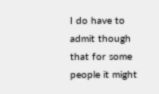I do have to admit though that for some people it might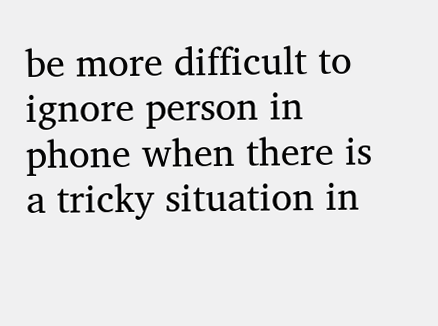be more difficult to ignore person in phone when there is a tricky situation in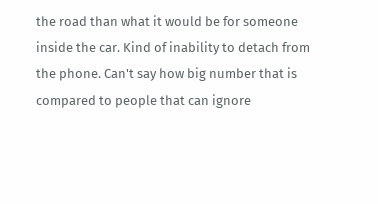the road than what it would be for someone inside the car. Kind of inability to detach from the phone. Can't say how big number that is compared to people that can ignore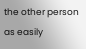the other person as easily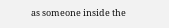as someone inside the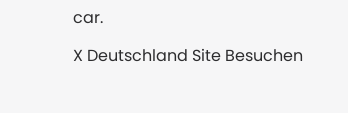car.

X Deutschland Site Besuchen